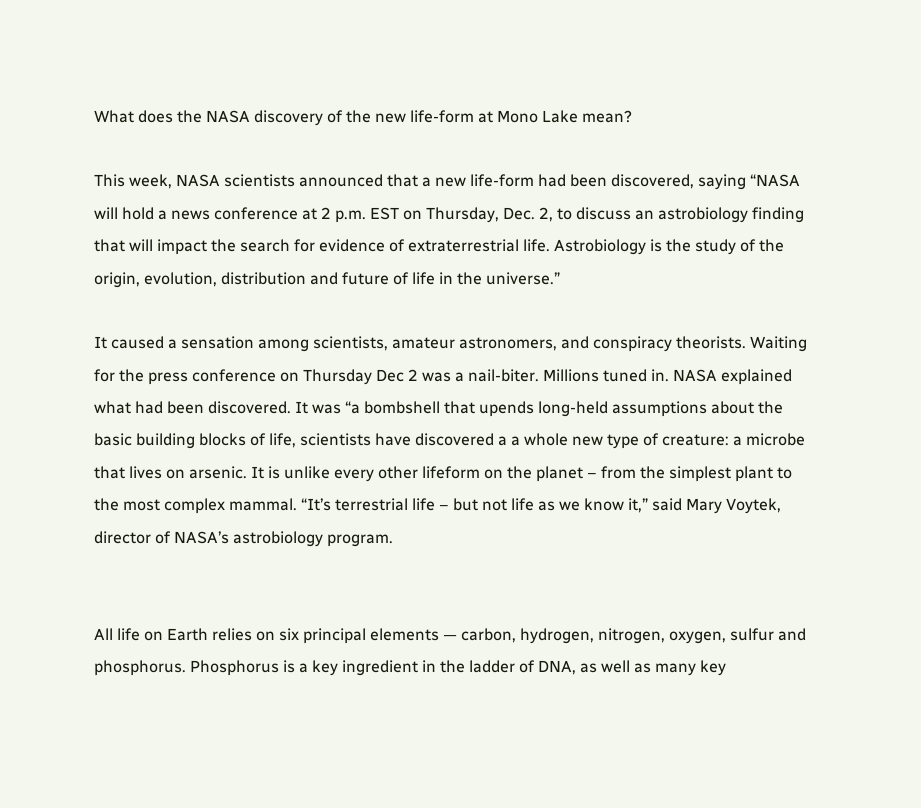What does the NASA discovery of the new life-form at Mono Lake mean?

This week, NASA scientists announced that a new life-form had been discovered, saying “NASA will hold a news conference at 2 p.m. EST on Thursday, Dec. 2, to discuss an astrobiology finding that will impact the search for evidence of extraterrestrial life. Astrobiology is the study of the origin, evolution, distribution and future of life in the universe.”

It caused a sensation among scientists, amateur astronomers, and conspiracy theorists. Waiting for the press conference on Thursday Dec 2 was a nail-biter. Millions tuned in. NASA explained what had been discovered. It was “a bombshell that upends long-held assumptions about the basic building blocks of life, scientists have discovered a a whole new type of creature: a microbe that lives on arsenic. It is unlike every other lifeform on the planet – from the simplest plant to the most complex mammal. “It’s terrestrial life – but not life as we know it,” said Mary Voytek, director of NASA’s astrobiology program.


All life on Earth relies on six principal elements — carbon, hydrogen, nitrogen, oxygen, sulfur and phosphorus. Phosphorus is a key ingredient in the ladder of DNA, as well as many key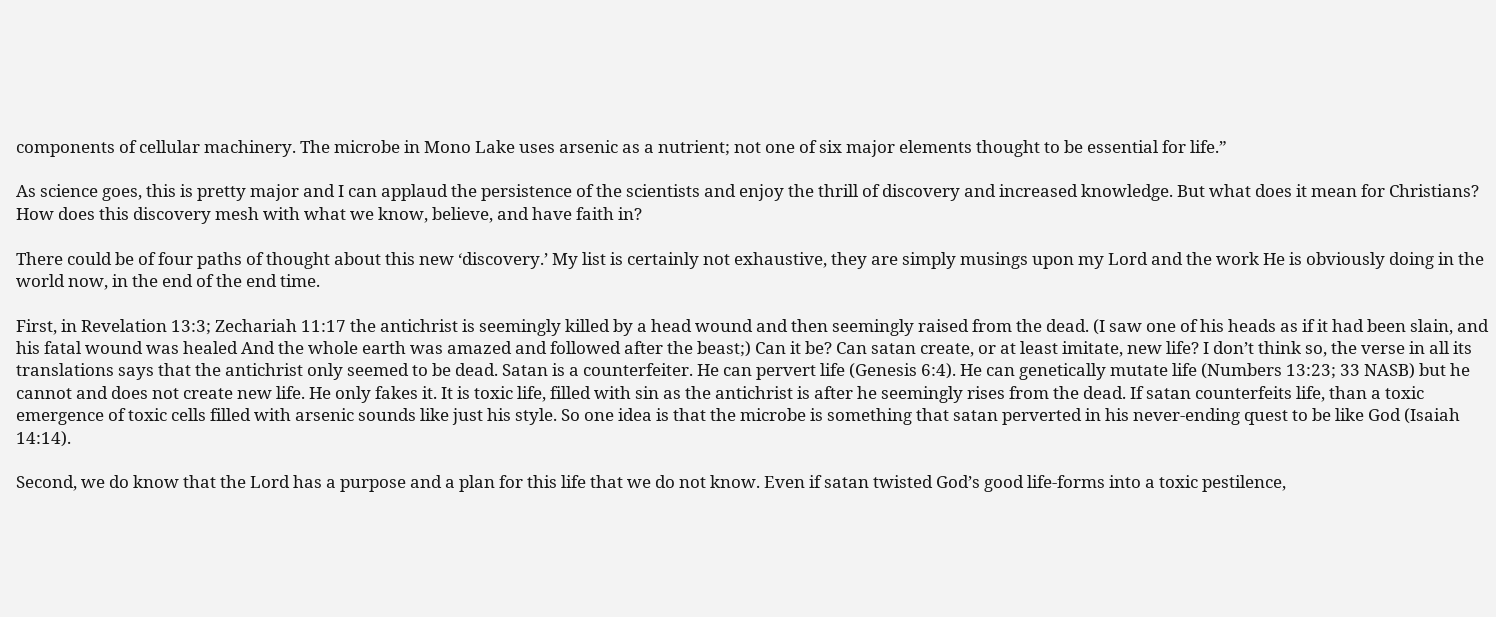components of cellular machinery. The microbe in Mono Lake uses arsenic as a nutrient; not one of six major elements thought to be essential for life.”

As science goes, this is pretty major and I can applaud the persistence of the scientists and enjoy the thrill of discovery and increased knowledge. But what does it mean for Christians? How does this discovery mesh with what we know, believe, and have faith in?

There could be of four paths of thought about this new ‘discovery.’ My list is certainly not exhaustive, they are simply musings upon my Lord and the work He is obviously doing in the world now, in the end of the end time.

First, in Revelation 13:3; Zechariah 11:17 the antichrist is seemingly killed by a head wound and then seemingly raised from the dead. (I saw one of his heads as if it had been slain, and his fatal wound was healed And the whole earth was amazed and followed after the beast;) Can it be? Can satan create, or at least imitate, new life? I don’t think so, the verse in all its translations says that the antichrist only seemed to be dead. Satan is a counterfeiter. He can pervert life (Genesis 6:4). He can genetically mutate life (Numbers 13:23; 33 NASB) but he cannot and does not create new life. He only fakes it. It is toxic life, filled with sin as the antichrist is after he seemingly rises from the dead. If satan counterfeits life, than a toxic emergence of toxic cells filled with arsenic sounds like just his style. So one idea is that the microbe is something that satan perverted in his never-ending quest to be like God (Isaiah 14:14).

Second, we do know that the Lord has a purpose and a plan for this life that we do not know. Even if satan twisted God’s good life-forms into a toxic pestilence,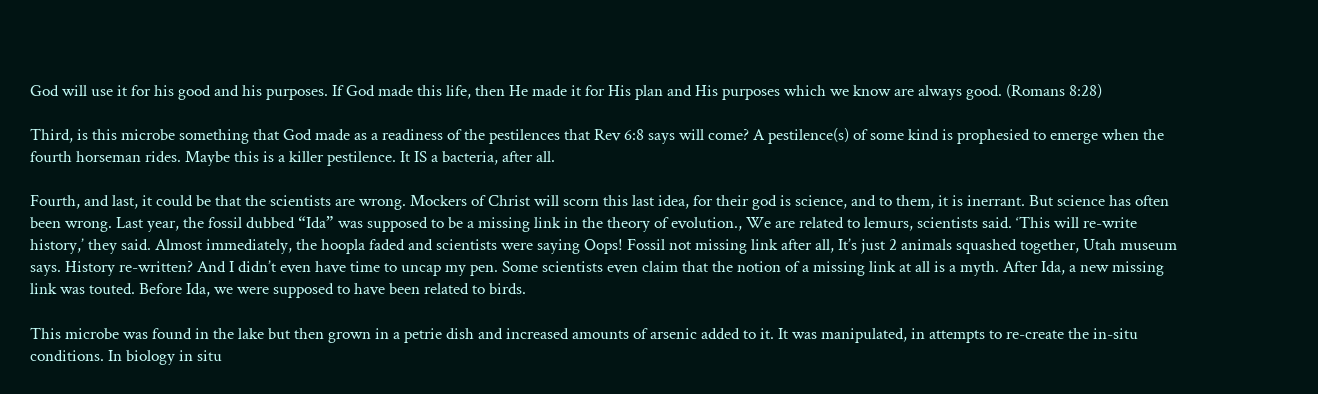God will use it for his good and his purposes. If God made this life, then He made it for His plan and His purposes which we know are always good. (Romans 8:28)

Third, is this microbe something that God made as a readiness of the pestilences that Rev 6:8 says will come? A pestilence(s) of some kind is prophesied to emerge when the fourth horseman rides. Maybe this is a killer pestilence. It IS a bacteria, after all.

Fourth, and last, it could be that the scientists are wrong. Mockers of Christ will scorn this last idea, for their god is science, and to them, it is inerrant. But science has often been wrong. Last year, the fossil dubbed “Ida” was supposed to be a missing link in the theory of evolution., We are related to lemurs, scientists said. ‘This will re-write history,’ they said. Almost immediately, the hoopla faded and scientists were saying Oops! Fossil not missing link after all, It’s just 2 animals squashed together, Utah museum says. History re-written? And I didn’t even have time to uncap my pen. Some scientists even claim that the notion of a missing link at all is a myth. After Ida, a new missing link was touted. Before Ida, we were supposed to have been related to birds.

This microbe was found in the lake but then grown in a petrie dish and increased amounts of arsenic added to it. It was manipulated, in attempts to re-create the in-situ conditions. In biology in situ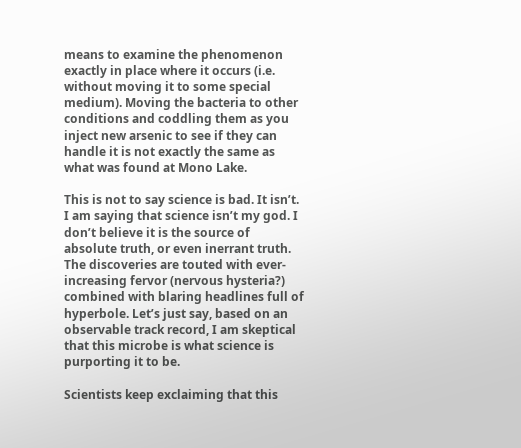means to examine the phenomenon exactly in place where it occurs (i.e. without moving it to some special medium). Moving the bacteria to other conditions and coddling them as you inject new arsenic to see if they can handle it is not exactly the same as what was found at Mono Lake.

This is not to say science is bad. It isn’t. I am saying that science isn’t my god. I don’t believe it is the source of absolute truth, or even inerrant truth. The discoveries are touted with ever-increasing fervor (nervous hysteria?) combined with blaring headlines full of hyperbole. Let’s just say, based on an observable track record, I am skeptical that this microbe is what science is purporting it to be.

Scientists keep exclaiming that this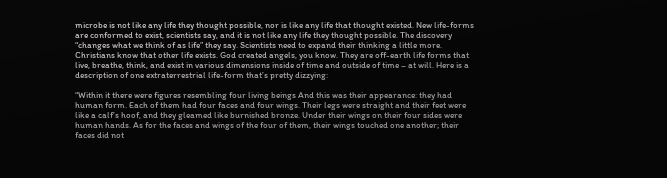microbe is not like any life they thought possible, nor is like any life that thought existed. New life-forms are conformed to exist, scientists say, and it is not like any life they thought possible. The discovery “changes what we think of as life” they say. Scientists need to expand their thinking a little more. Christians know that other life exists. God created angels, you know. They are off-earth life forms that live, breathe, think, and exist in various dimensions inside of time and outside of time – at will. Here is a description of one extraterrestrial life-form that’s pretty dizzying:

“Within it there were figures resembling four living beings And this was their appearance: they had human form. Each of them had four faces and four wings. Their legs were straight and their feet were like a calf’s hoof, and they gleamed like burnished bronze. Under their wings on their four sides were human hands. As for the faces and wings of the four of them, their wings touched one another; their faces did not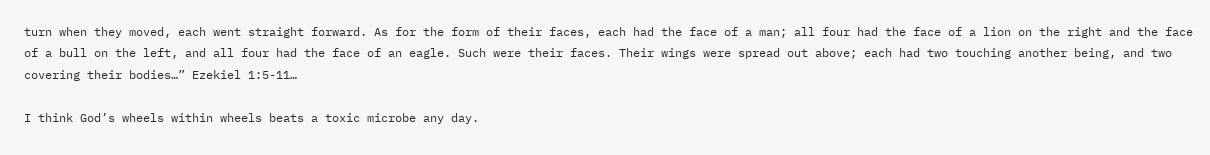turn when they moved, each went straight forward. As for the form of their faces, each had the face of a man; all four had the face of a lion on the right and the face of a bull on the left, and all four had the face of an eagle. Such were their faces. Their wings were spread out above; each had two touching another being, and two covering their bodies…” Ezekiel 1:5-11…

I think God’s wheels within wheels beats a toxic microbe any day.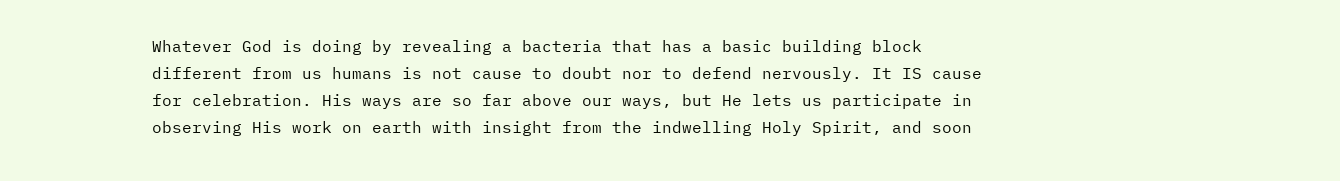Whatever God is doing by revealing a bacteria that has a basic building block different from us humans is not cause to doubt nor to defend nervously. It IS cause for celebration. His ways are so far above our ways, but He lets us participate in observing His work on earth with insight from the indwelling Holy Spirit, and soon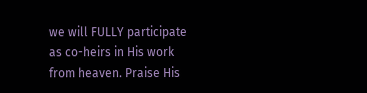we will FULLY participate as co-heirs in His work from heaven. Praise His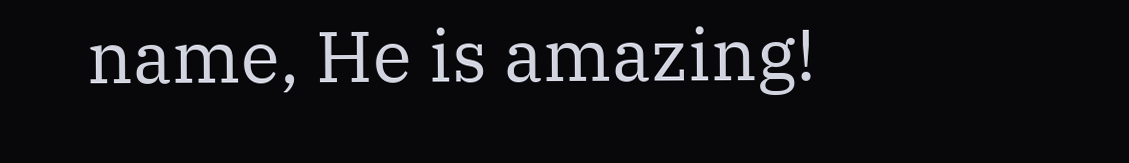name, He is amazing!